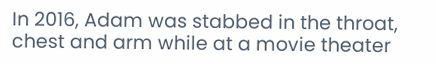In 2016, Adam was stabbed in the throat, chest and arm while at a movie theater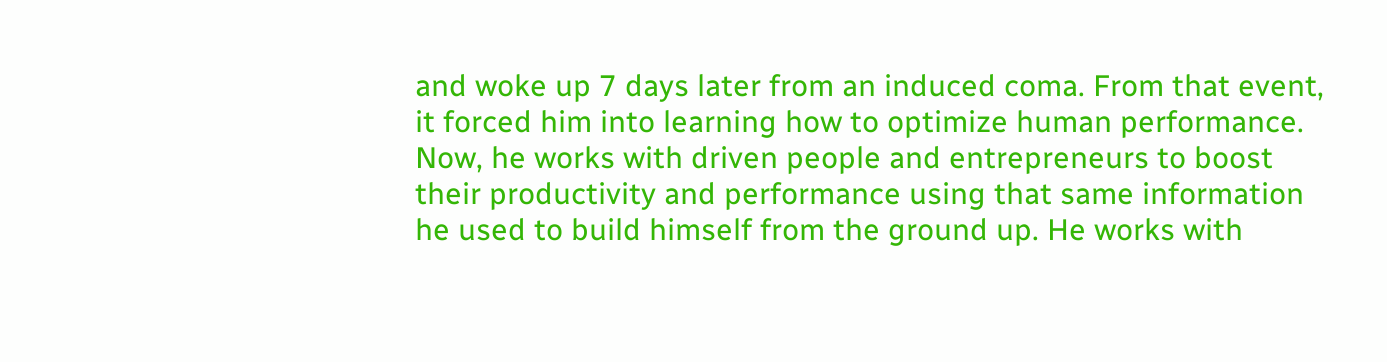and woke up 7 days later from an induced coma. From that event, it forced him into learning how to optimize human performance. Now, he works with driven people and entrepreneurs to boost their productivity and performance using that same information he used to build himself from the ground up. He works with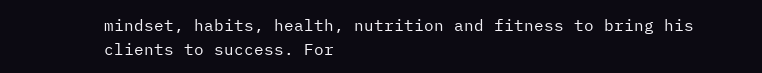mindset, habits, health, nutrition and fitness to bring his clients to success. For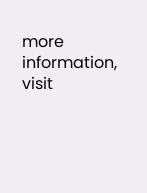more information, visit